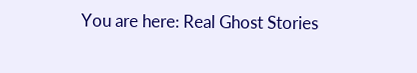You are here: Real Ghost Stories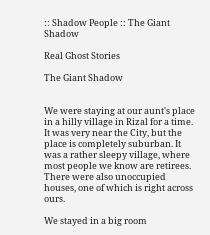:: Shadow People :: The Giant Shadow

Real Ghost Stories

The Giant Shadow


We were staying at our aunt's place in a hilly village in Rizal for a time. It was very near the City, but the place is completely suburban. It was a rather sleepy village, where most people we know are retirees. There were also unoccupied houses, one of which is right across ours.

We stayed in a big room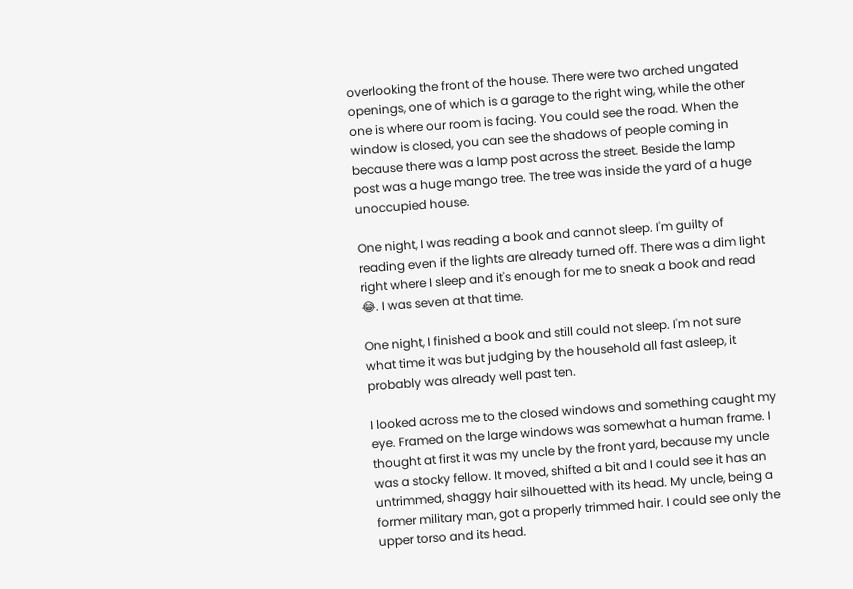overlooking the front of the house. There were two arched ungated openings, one of which is a garage to the right wing, while the other one is where our room is facing. You could see the road. When the window is closed, you can see the shadows of people coming in because there was a lamp post across the street. Beside the lamp post was a huge mango tree. The tree was inside the yard of a huge unoccupied house.

One night, I was reading a book and cannot sleep. I'm guilty of reading even if the lights are already turned off. There was a dim light right where I sleep and it's enough for me to sneak a book and read 😂. I was seven at that time.

One night, I finished a book and still could not sleep. I'm not sure what time it was but judging by the household all fast asleep, it probably was already well past ten.

I looked across me to the closed windows and something caught my eye. Framed on the large windows was somewhat a human frame. I thought at first it was my uncle by the front yard, because my uncle was a stocky fellow. It moved, shifted a bit and I could see it has an untrimmed, shaggy hair silhouetted with its head. My uncle, being a former military man, got a properly trimmed hair. I could see only the upper torso and its head.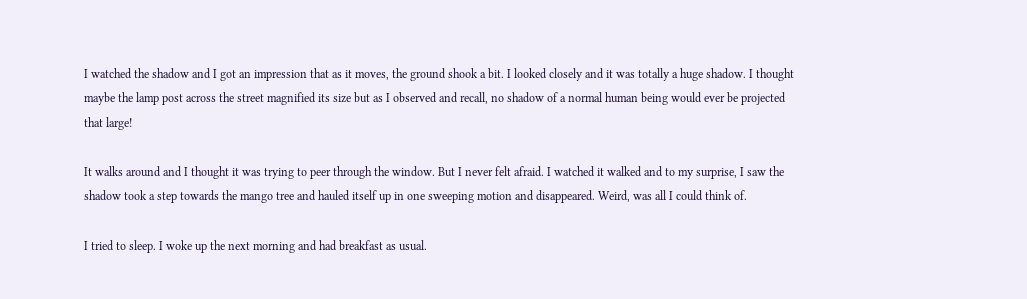I watched the shadow and I got an impression that as it moves, the ground shook a bit. I looked closely and it was totally a huge shadow. I thought maybe the lamp post across the street magnified its size but as I observed and recall, no shadow of a normal human being would ever be projected that large!

It walks around and I thought it was trying to peer through the window. But I never felt afraid. I watched it walked and to my surprise, I saw the shadow took a step towards the mango tree and hauled itself up in one sweeping motion and disappeared. Weird, was all I could think of.

I tried to sleep. I woke up the next morning and had breakfast as usual.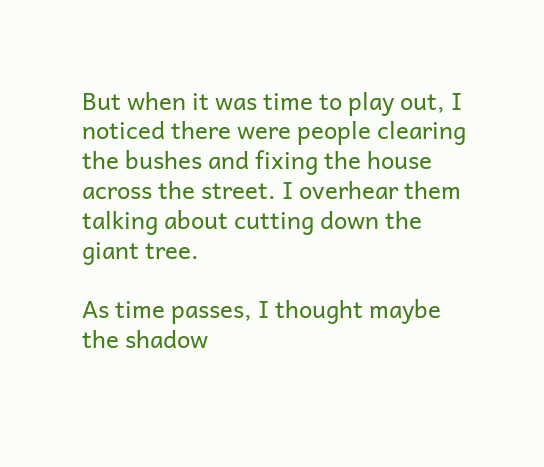But when it was time to play out, I noticed there were people clearing the bushes and fixing the house across the street. I overhear them talking about cutting down the giant tree.

As time passes, I thought maybe the shadow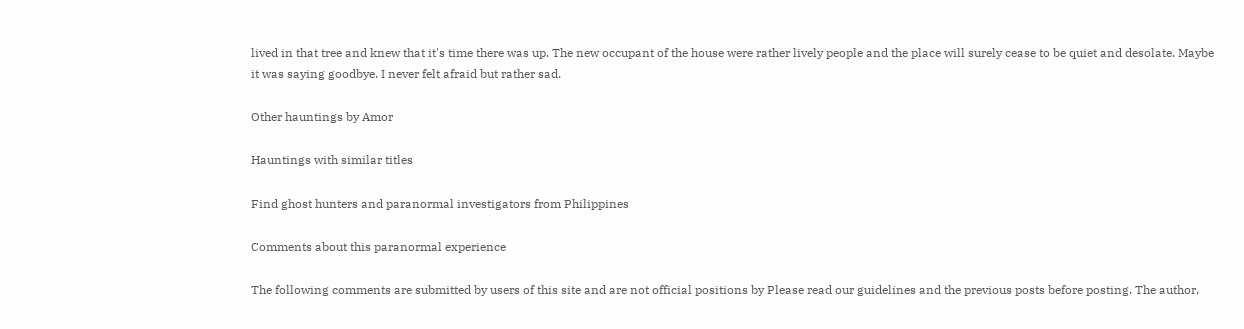lived in that tree and knew that it's time there was up. The new occupant of the house were rather lively people and the place will surely cease to be quiet and desolate. Maybe it was saying goodbye. I never felt afraid but rather sad.

Other hauntings by Amor

Hauntings with similar titles

Find ghost hunters and paranormal investigators from Philippines

Comments about this paranormal experience

The following comments are submitted by users of this site and are not official positions by Please read our guidelines and the previous posts before posting. The author,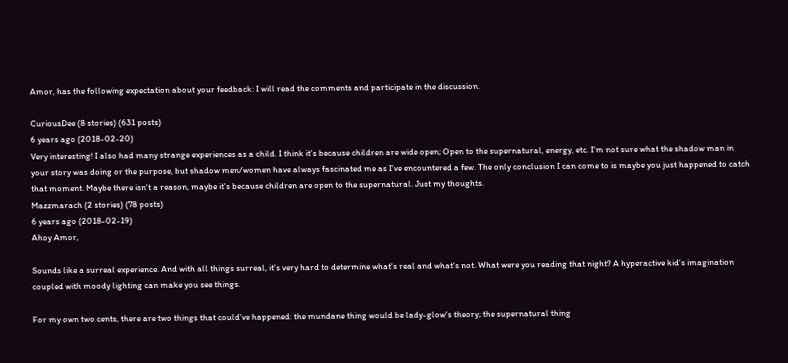Amor, has the following expectation about your feedback: I will read the comments and participate in the discussion.

CuriousDee (8 stories) (631 posts)
6 years ago (2018-02-20)
Very interesting! I also had many strange experiences as a child. I think it's because children are wide open; Open to the supernatural, energy, etc. I'm not sure what the shadow man in your story was doing or the purpose, but shadow men/women have always fascinated me as I've encountered a few. The only conclusion I can come to is maybe you just happened to catch that moment. Maybe there isn't a reason, maybe it's because children are open to the supernatural. Just my thoughts.
Mazzmarach (2 stories) (78 posts)
6 years ago (2018-02-19)
Ahoy Amor,

Sounds like a surreal experience. And with all things surreal, it's very hard to determine what's real and what's not. What were you reading that night? A hyperactive kid's imagination coupled with moody lighting can make you see things.

For my own two cents, there are two things that could've happened: the mundane thing would be lady-glow's theory; the supernatural thing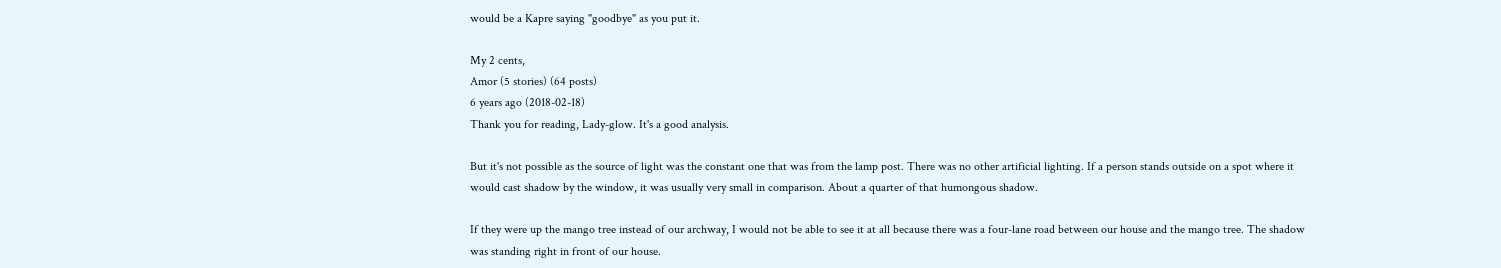would be a Kapre saying "goodbye" as you put it.

My 2 cents,
Amor (5 stories) (64 posts)
6 years ago (2018-02-18)
Thank you for reading, Lady-glow. It's a good analysis.

But it's not possible as the source of light was the constant one that was from the lamp post. There was no other artificial lighting. If a person stands outside on a spot where it would cast shadow by the window, it was usually very small in comparison. About a quarter of that humongous shadow.

If they were up the mango tree instead of our archway, I would not be able to see it at all because there was a four-lane road between our house and the mango tree. The shadow was standing right in front of our house.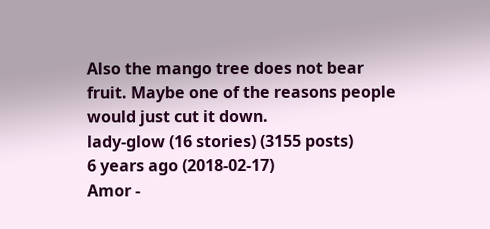Also the mango tree does not bear fruit. Maybe one of the reasons people would just cut it down.
lady-glow (16 stories) (3155 posts)
6 years ago (2018-02-17)
Amor -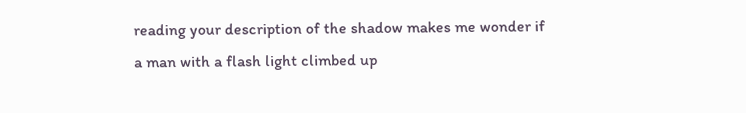reading your description of the shadow makes me wonder if a man with a flash light climbed up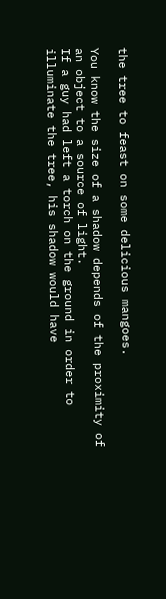the tree to feast on some delicious mangoes.

You know the size of a shadow depends of the proximity of an object to a source of light.
If a guy had left a torch on the ground in order to illuminate the tree, his shadow would have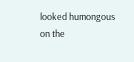looked humongous on the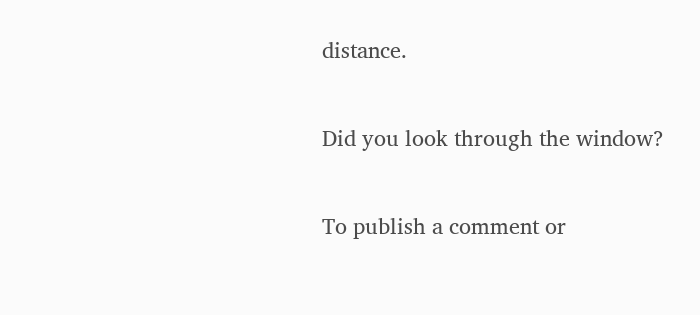distance.

Did you look through the window?

To publish a comment or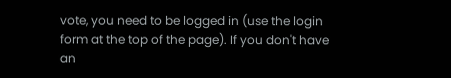vote, you need to be logged in (use the login form at the top of the page). If you don't have an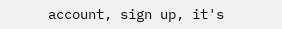account, sign up, it's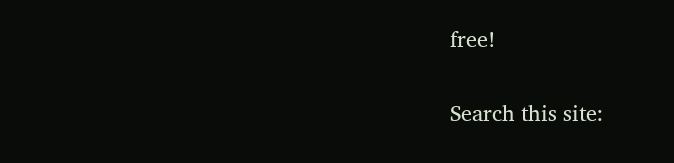free!

Search this site: